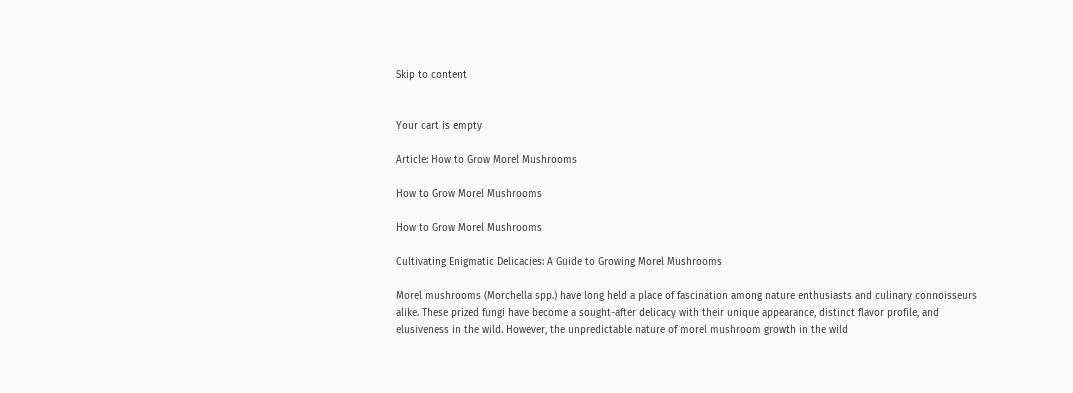Skip to content


Your cart is empty

Article: How to Grow Morel Mushrooms

How to Grow Morel Mushrooms

How to Grow Morel Mushrooms

Cultivating Enigmatic Delicacies: A Guide to Growing Morel Mushrooms

Morel mushrooms (Morchella spp.) have long held a place of fascination among nature enthusiasts and culinary connoisseurs alike. These prized fungi have become a sought-after delicacy with their unique appearance, distinct flavor profile, and elusiveness in the wild. However, the unpredictable nature of morel mushroom growth in the wild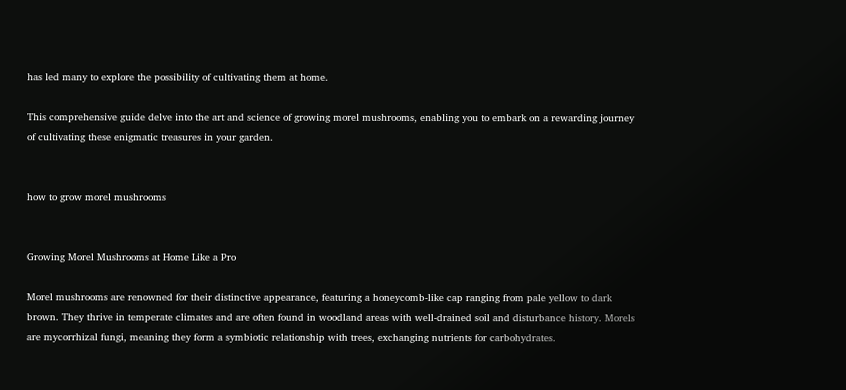has led many to explore the possibility of cultivating them at home.

This comprehensive guide delve into the art and science of growing morel mushrooms, enabling you to embark on a rewarding journey of cultivating these enigmatic treasures in your garden.


how to grow morel mushrooms


Growing Morel Mushrooms at Home Like a Pro

Morel mushrooms are renowned for their distinctive appearance, featuring a honeycomb-like cap ranging from pale yellow to dark brown. They thrive in temperate climates and are often found in woodland areas with well-drained soil and disturbance history. Morels are mycorrhizal fungi, meaning they form a symbiotic relationship with trees, exchanging nutrients for carbohydrates.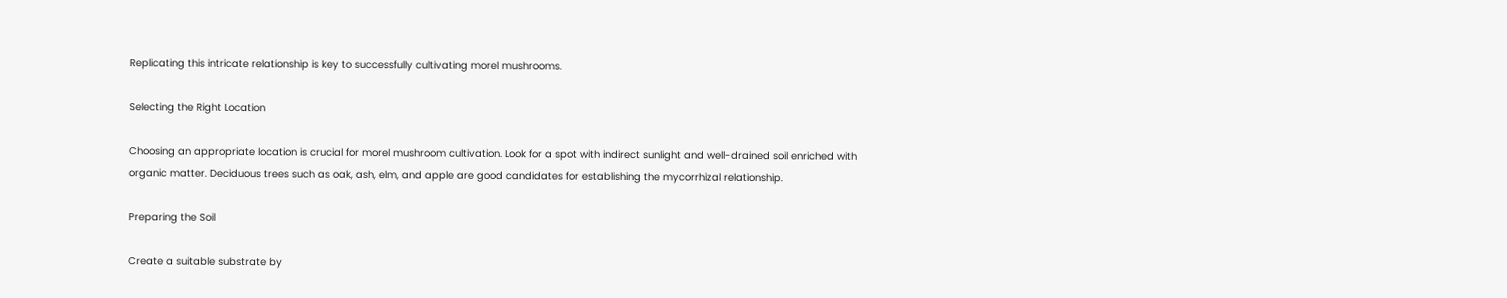Replicating this intricate relationship is key to successfully cultivating morel mushrooms.

Selecting the Right Location

Choosing an appropriate location is crucial for morel mushroom cultivation. Look for a spot with indirect sunlight and well-drained soil enriched with organic matter. Deciduous trees such as oak, ash, elm, and apple are good candidates for establishing the mycorrhizal relationship.

Preparing the Soil

Create a suitable substrate by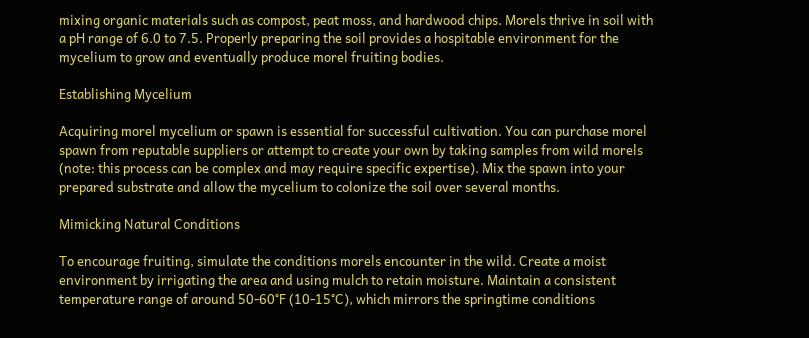mixing organic materials such as compost, peat moss, and hardwood chips. Morels thrive in soil with a pH range of 6.0 to 7.5. Properly preparing the soil provides a hospitable environment for the mycelium to grow and eventually produce morel fruiting bodies.

Establishing Mycelium

Acquiring morel mycelium or spawn is essential for successful cultivation. You can purchase morel spawn from reputable suppliers or attempt to create your own by taking samples from wild morels (note: this process can be complex and may require specific expertise). Mix the spawn into your prepared substrate and allow the mycelium to colonize the soil over several months.

Mimicking Natural Conditions

To encourage fruiting, simulate the conditions morels encounter in the wild. Create a moist environment by irrigating the area and using mulch to retain moisture. Maintain a consistent temperature range of around 50-60°F (10-15°C), which mirrors the springtime conditions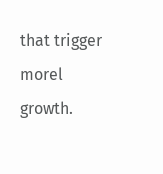that trigger morel growth.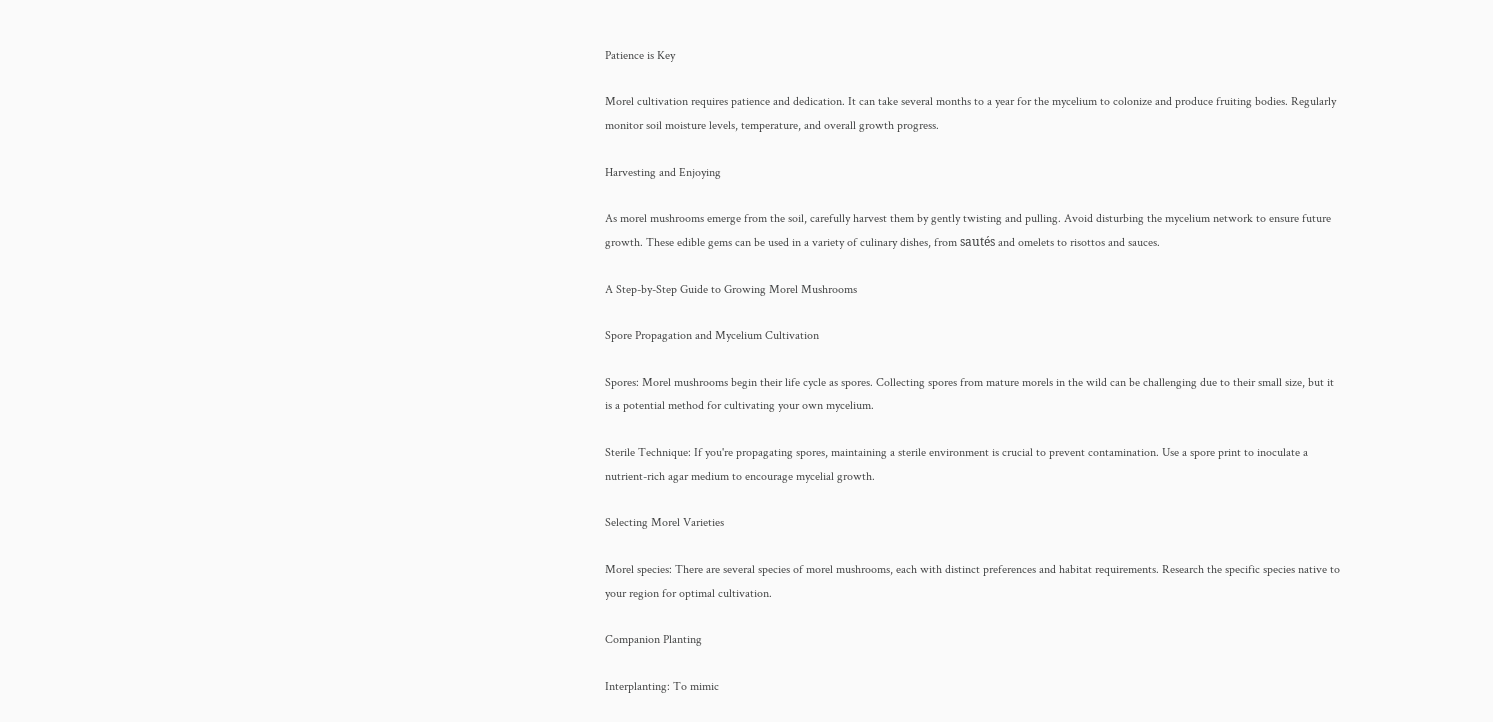Patience is Key

Morel cultivation requires patience and dedication. It can take several months to a year for the mycelium to colonize and produce fruiting bodies. Regularly monitor soil moisture levels, temperature, and overall growth progress.

Harvesting and Enjoying

As morel mushrooms emerge from the soil, carefully harvest them by gently twisting and pulling. Avoid disturbing the mycelium network to ensure future growth. These edible gems can be used in a variety of culinary dishes, from sautés and omelets to risottos and sauces.

A Step-by-Step Guide to Growing Morel Mushrooms

Spore Propagation and Mycelium Cultivation

Spores: Morel mushrooms begin their life cycle as spores. Collecting spores from mature morels in the wild can be challenging due to their small size, but it is a potential method for cultivating your own mycelium.

Sterile Technique: If you're propagating spores, maintaining a sterile environment is crucial to prevent contamination. Use a spore print to inoculate a nutrient-rich agar medium to encourage mycelial growth.

Selecting Morel Varieties

Morel species: There are several species of morel mushrooms, each with distinct preferences and habitat requirements. Research the specific species native to your region for optimal cultivation.

Companion Planting

Interplanting: To mimic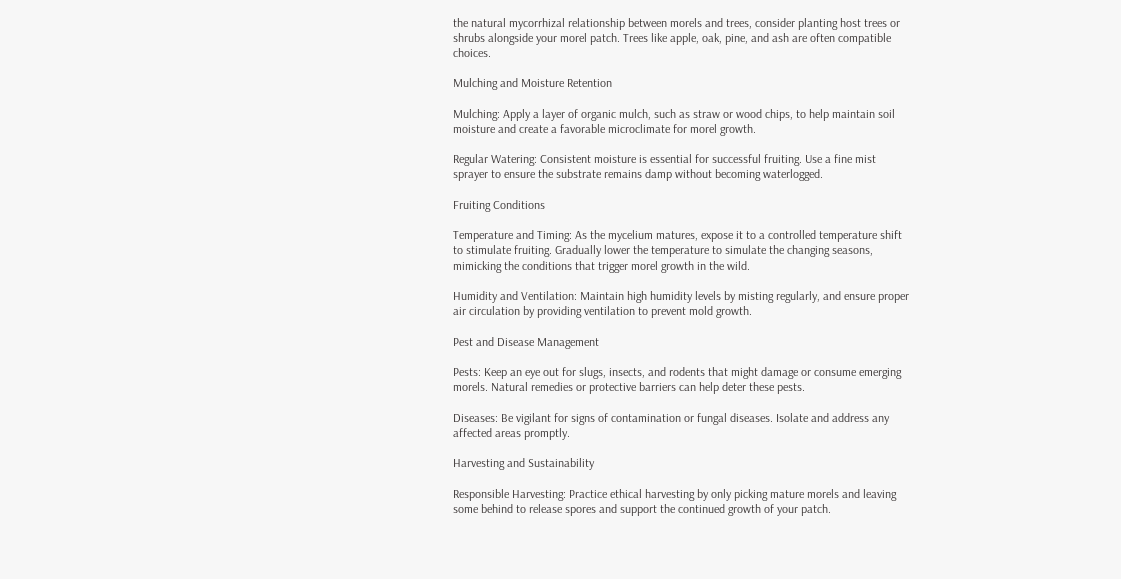the natural mycorrhizal relationship between morels and trees, consider planting host trees or shrubs alongside your morel patch. Trees like apple, oak, pine, and ash are often compatible choices.

Mulching and Moisture Retention

Mulching: Apply a layer of organic mulch, such as straw or wood chips, to help maintain soil moisture and create a favorable microclimate for morel growth.

Regular Watering: Consistent moisture is essential for successful fruiting. Use a fine mist sprayer to ensure the substrate remains damp without becoming waterlogged.

Fruiting Conditions

Temperature and Timing: As the mycelium matures, expose it to a controlled temperature shift to stimulate fruiting. Gradually lower the temperature to simulate the changing seasons, mimicking the conditions that trigger morel growth in the wild.

Humidity and Ventilation: Maintain high humidity levels by misting regularly, and ensure proper air circulation by providing ventilation to prevent mold growth.

Pest and Disease Management

Pests: Keep an eye out for slugs, insects, and rodents that might damage or consume emerging morels. Natural remedies or protective barriers can help deter these pests.

Diseases: Be vigilant for signs of contamination or fungal diseases. Isolate and address any affected areas promptly.

Harvesting and Sustainability

Responsible Harvesting: Practice ethical harvesting by only picking mature morels and leaving some behind to release spores and support the continued growth of your patch.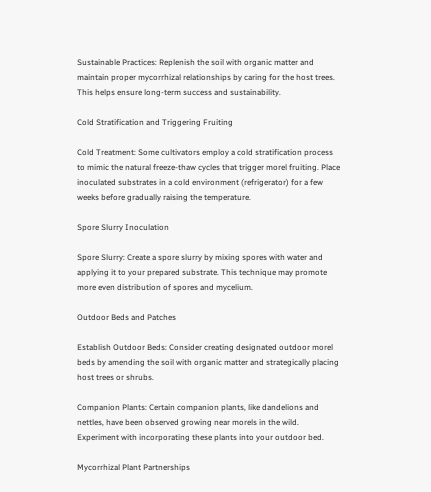Sustainable Practices: Replenish the soil with organic matter and maintain proper mycorrhizal relationships by caring for the host trees. This helps ensure long-term success and sustainability.

Cold Stratification and Triggering Fruiting

Cold Treatment: Some cultivators employ a cold stratification process to mimic the natural freeze-thaw cycles that trigger morel fruiting. Place inoculated substrates in a cold environment (refrigerator) for a few weeks before gradually raising the temperature.

Spore Slurry Inoculation

Spore Slurry: Create a spore slurry by mixing spores with water and applying it to your prepared substrate. This technique may promote more even distribution of spores and mycelium.

Outdoor Beds and Patches

Establish Outdoor Beds: Consider creating designated outdoor morel beds by amending the soil with organic matter and strategically placing host trees or shrubs.

Companion Plants: Certain companion plants, like dandelions and nettles, have been observed growing near morels in the wild. Experiment with incorporating these plants into your outdoor bed.

Mycorrhizal Plant Partnerships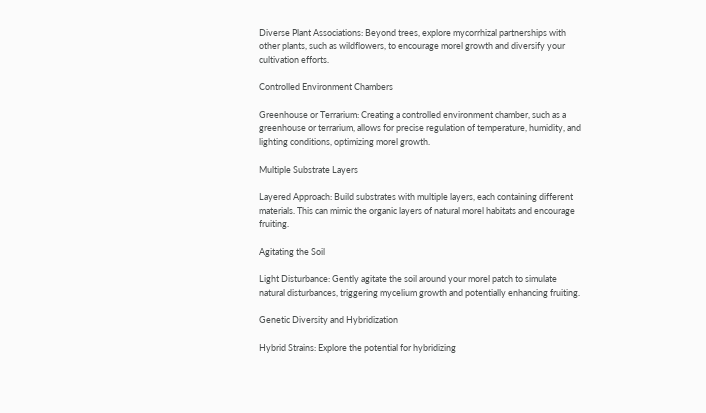Diverse Plant Associations: Beyond trees, explore mycorrhizal partnerships with other plants, such as wildflowers, to encourage morel growth and diversify your cultivation efforts.

Controlled Environment Chambers

Greenhouse or Terrarium: Creating a controlled environment chamber, such as a greenhouse or terrarium, allows for precise regulation of temperature, humidity, and lighting conditions, optimizing morel growth.

Multiple Substrate Layers

Layered Approach: Build substrates with multiple layers, each containing different materials. This can mimic the organic layers of natural morel habitats and encourage fruiting.

Agitating the Soil

Light Disturbance: Gently agitate the soil around your morel patch to simulate natural disturbances, triggering mycelium growth and potentially enhancing fruiting.

Genetic Diversity and Hybridization

Hybrid Strains: Explore the potential for hybridizing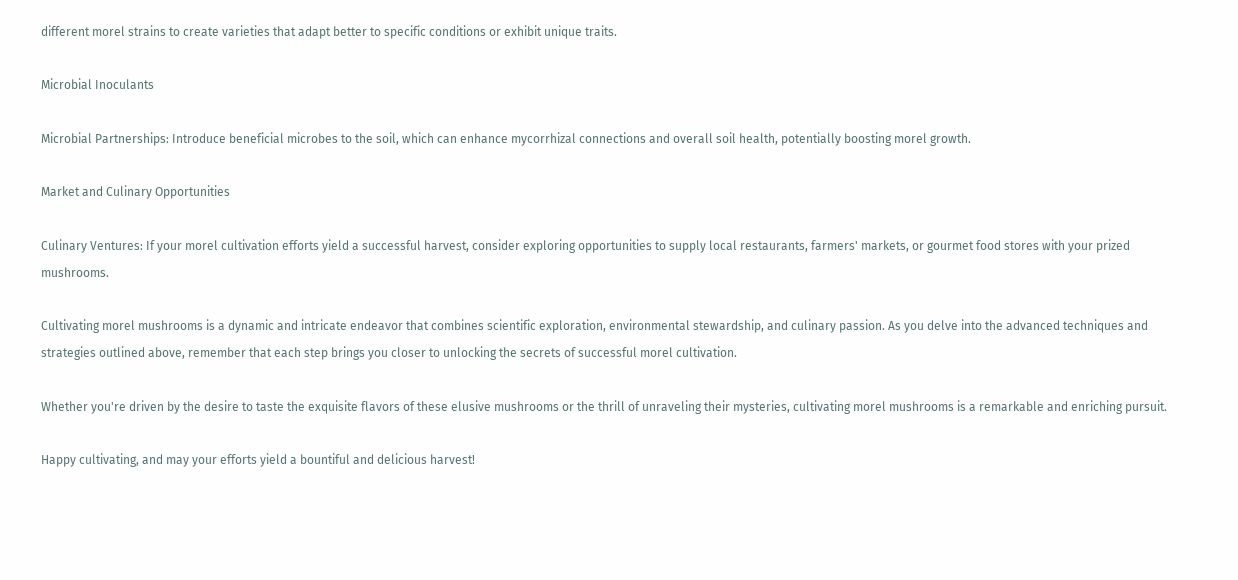different morel strains to create varieties that adapt better to specific conditions or exhibit unique traits.

Microbial Inoculants

Microbial Partnerships: Introduce beneficial microbes to the soil, which can enhance mycorrhizal connections and overall soil health, potentially boosting morel growth.

Market and Culinary Opportunities

Culinary Ventures: If your morel cultivation efforts yield a successful harvest, consider exploring opportunities to supply local restaurants, farmers' markets, or gourmet food stores with your prized mushrooms.

Cultivating morel mushrooms is a dynamic and intricate endeavor that combines scientific exploration, environmental stewardship, and culinary passion. As you delve into the advanced techniques and strategies outlined above, remember that each step brings you closer to unlocking the secrets of successful morel cultivation.

Whether you're driven by the desire to taste the exquisite flavors of these elusive mushrooms or the thrill of unraveling their mysteries, cultivating morel mushrooms is a remarkable and enriching pursuit.

Happy cultivating, and may your efforts yield a bountiful and delicious harvest!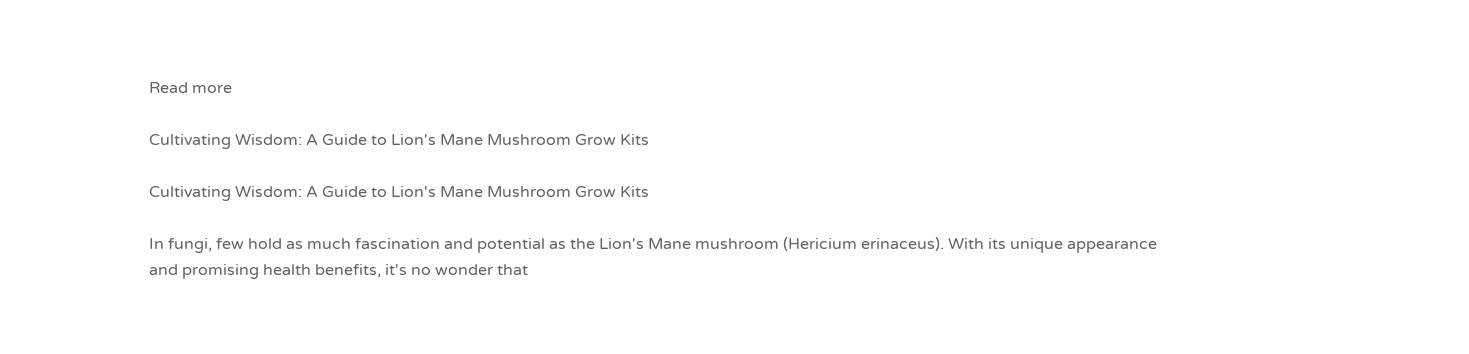Read more

Cultivating Wisdom: A Guide to Lion's Mane Mushroom Grow Kits

Cultivating Wisdom: A Guide to Lion's Mane Mushroom Grow Kits

In fungi, few hold as much fascination and potential as the Lion's Mane mushroom (Hericium erinaceus). With its unique appearance and promising health benefits, it's no wonder that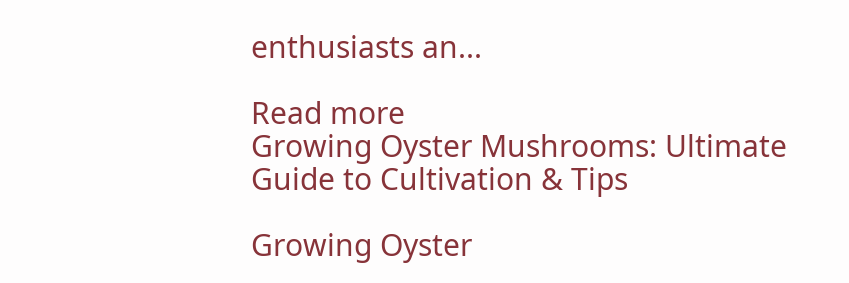enthusiasts an...

Read more
Growing Oyster Mushrooms: Ultimate Guide to Cultivation & Tips

Growing Oyster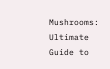Mushrooms: Ultimate Guide to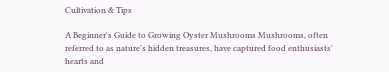Cultivation & Tips

A Beginner's Guide to Growing Oyster Mushrooms Mushrooms, often referred to as nature's hidden treasures, have captured food enthusiasts' hearts and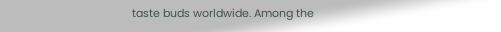taste buds worldwide. Among the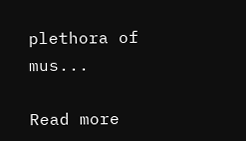plethora of mus...

Read more